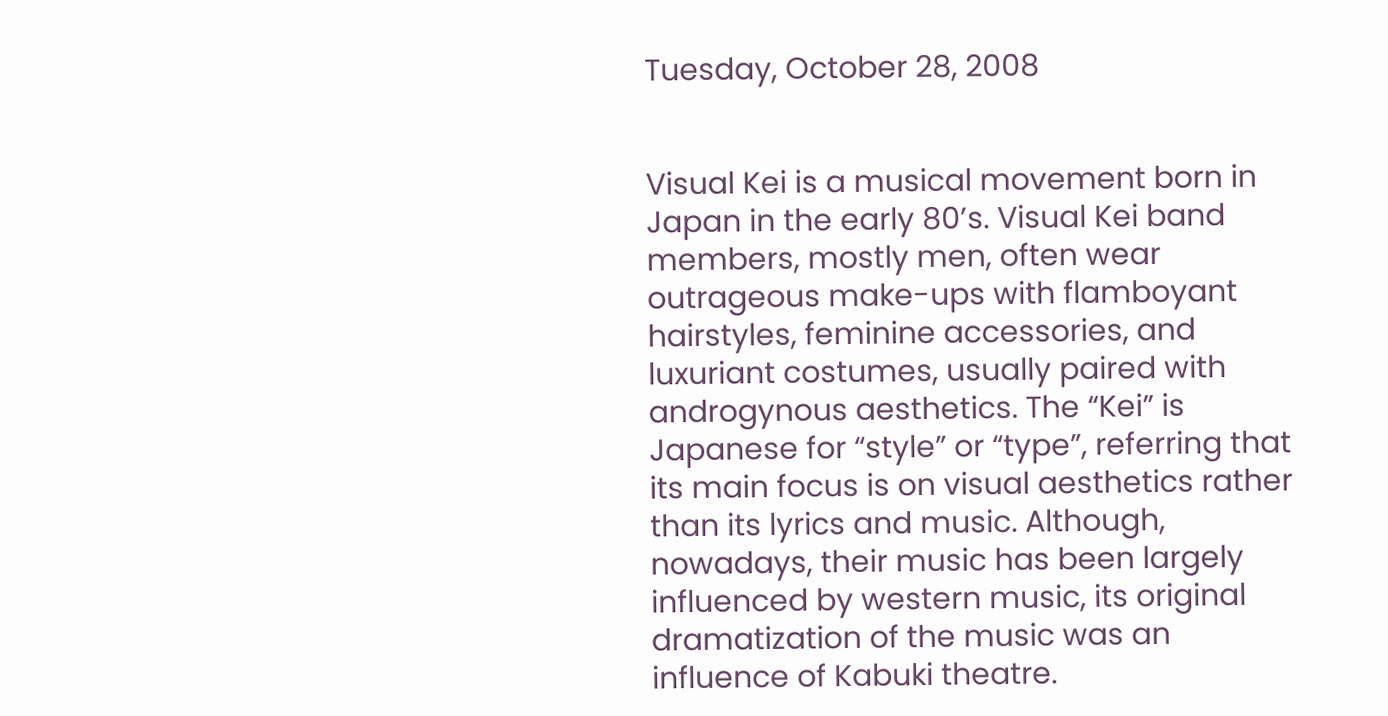Tuesday, October 28, 2008


Visual Kei is a musical movement born in Japan in the early 80’s. Visual Kei band members, mostly men, often wear outrageous make-ups with flamboyant hairstyles, feminine accessories, and luxuriant costumes, usually paired with androgynous aesthetics. The “Kei” is Japanese for “style” or “type”, referring that its main focus is on visual aesthetics rather than its lyrics and music. Although, nowadays, their music has been largely influenced by western music, its original dramatization of the music was an influence of Kabuki theatre.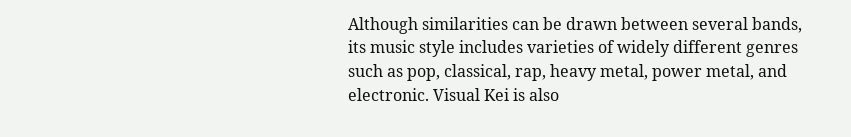Although similarities can be drawn between several bands, its music style includes varieties of widely different genres such as pop, classical, rap, heavy metal, power metal, and electronic. Visual Kei is also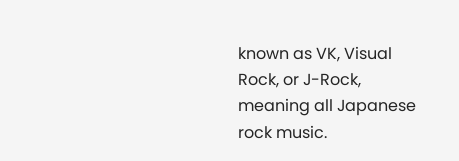known as VK, Visual Rock, or J-Rock, meaning all Japanese rock music.